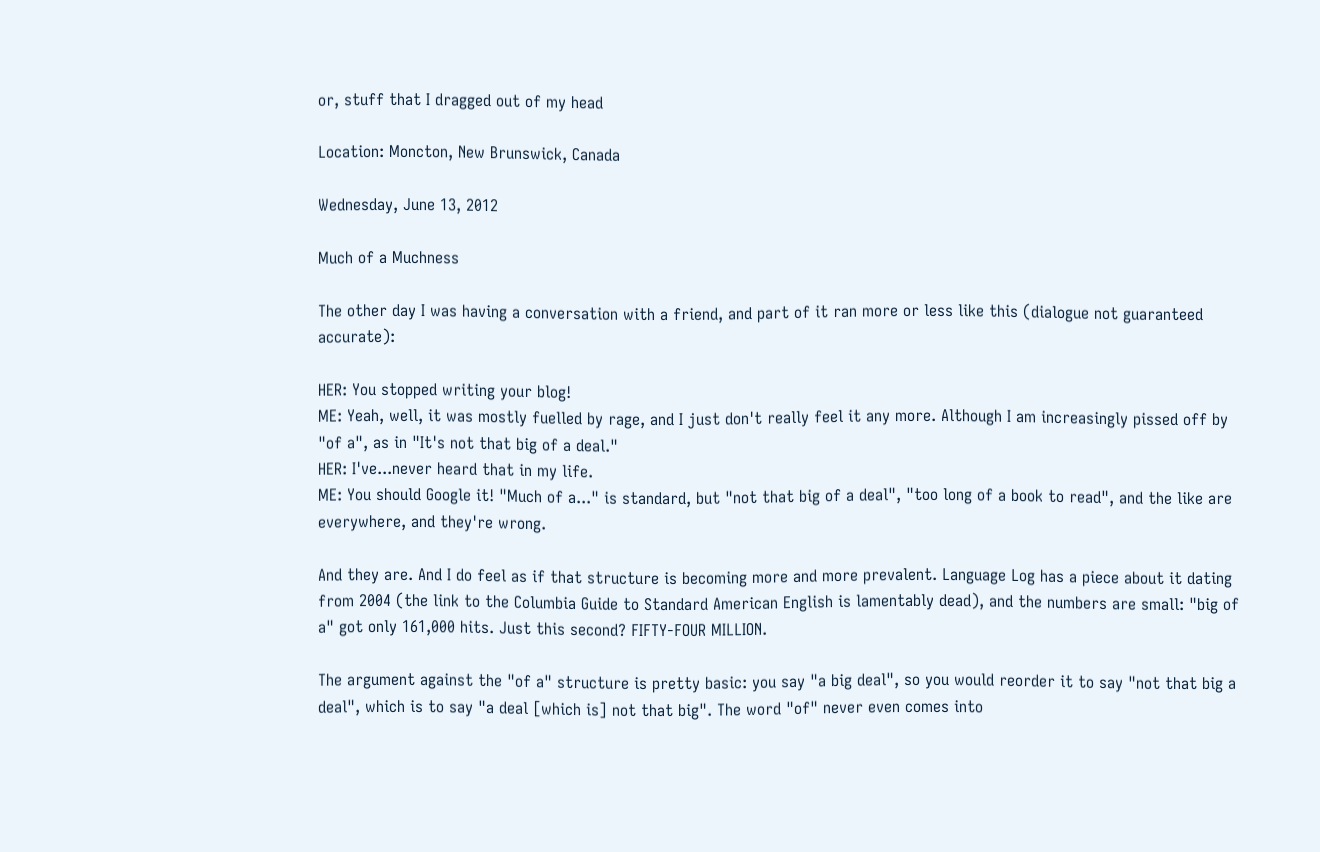or, stuff that I dragged out of my head

Location: Moncton, New Brunswick, Canada

Wednesday, June 13, 2012

Much of a Muchness

The other day I was having a conversation with a friend, and part of it ran more or less like this (dialogue not guaranteed accurate):

HER: You stopped writing your blog!
ME: Yeah, well, it was mostly fuelled by rage, and I just don't really feel it any more. Although I am increasingly pissed off by "of a", as in "It's not that big of a deal."
HER: I've...never heard that in my life.
ME: You should Google it! "Much of a..." is standard, but "not that big of a deal", "too long of a book to read", and the like are everywhere, and they're wrong.

And they are. And I do feel as if that structure is becoming more and more prevalent. Language Log has a piece about it dating from 2004 (the link to the Columbia Guide to Standard American English is lamentably dead), and the numbers are small: "big of a" got only 161,000 hits. Just this second? FIFTY-FOUR MILLION.

The argument against the "of a" structure is pretty basic: you say "a big deal", so you would reorder it to say "not that big a deal", which is to say "a deal [which is] not that big". The word "of" never even comes into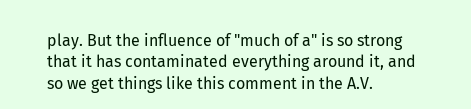play. But the influence of "much of a" is so strong that it has contaminated everything around it, and so we get things like this comment in the A.V.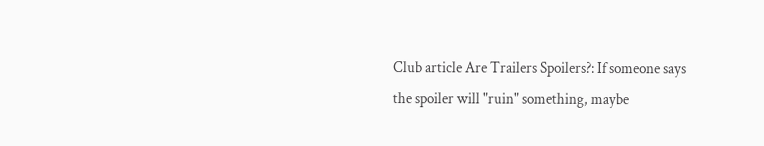Club article Are Trailers Spoilers?: If someone says the spoiler will "ruin" something, maybe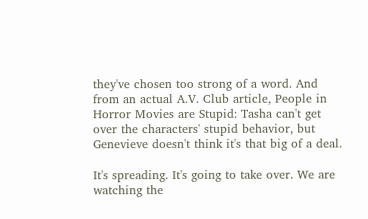they've chosen too strong of a word. And from an actual A.V. Club article, People in Horror Movies are Stupid: Tasha can't get over the characters' stupid behavior, but Genevieve doesn't think it's that big of a deal.

It's spreading. It's going to take over. We are watching the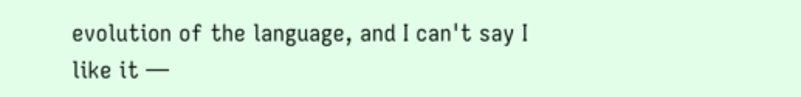evolution of the language, and I can't say I like it —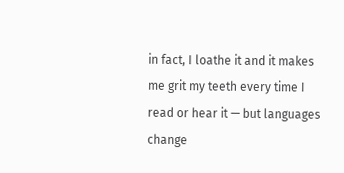in fact, I loathe it and it makes me grit my teeth every time I read or hear it — but languages change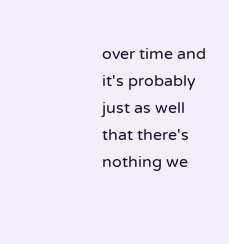over time and it's probably just as well that there's nothing we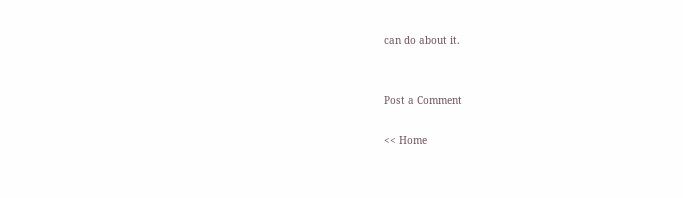can do about it.


Post a Comment

<< Home